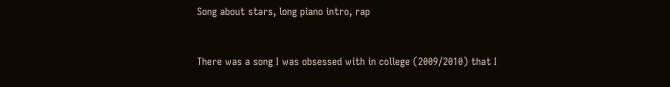Song about stars, long piano intro, rap


There was a song I was obsessed with in college (2009/2010) that I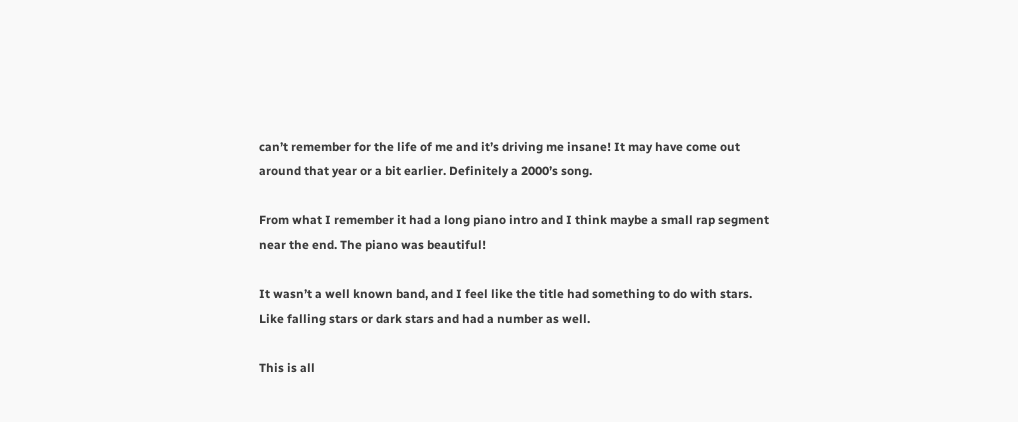can’t remember for the life of me and it’s driving me insane! It may have come out around that year or a bit earlier. Definitely a 2000’s song.

From what I remember it had a long piano intro and I think maybe a small rap segment near the end. The piano was beautiful!

It wasn’t a well known band, and I feel like the title had something to do with stars. Like falling stars or dark stars and had a number as well.

This is all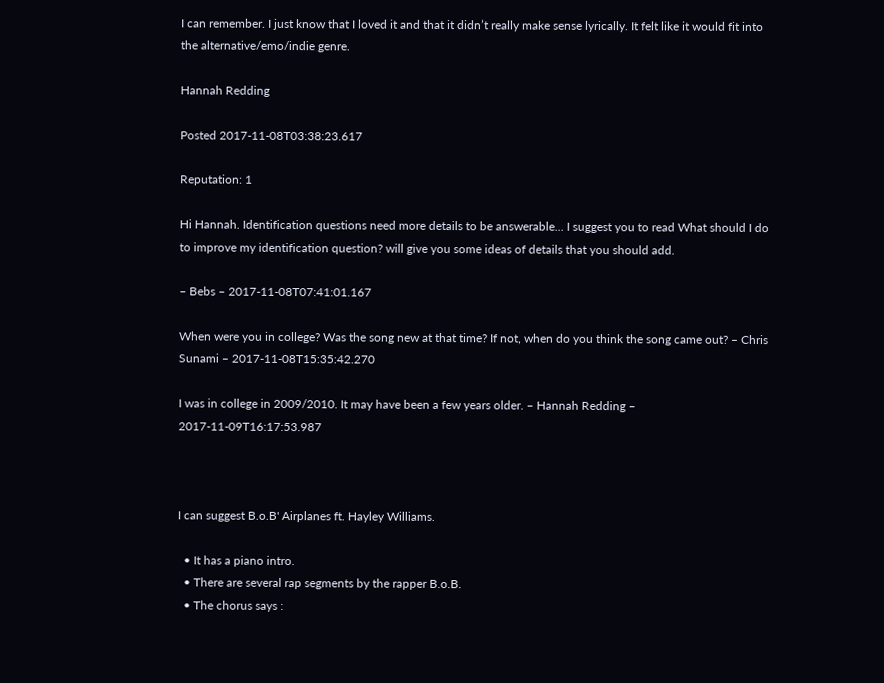I can remember. I just know that I loved it and that it didn’t really make sense lyrically. It felt like it would fit into the alternative/emo/indie genre.

Hannah Redding

Posted 2017-11-08T03:38:23.617

Reputation: 1

Hi Hannah. Identification questions need more details to be answerable... I suggest you to read What should I do to improve my identification question? will give you some ideas of details that you should add.

– Bebs – 2017-11-08T07:41:01.167

When were you in college? Was the song new at that time? If not, when do you think the song came out? – Chris Sunami – 2017-11-08T15:35:42.270

I was in college in 2009/2010. It may have been a few years older. – Hannah Redding – 2017-11-09T16:17:53.987



I can suggest B.o.B' Airplanes ft. Hayley Williams.

  • It has a piano intro.
  • There are several rap segments by the rapper B.o.B.
  • The chorus says :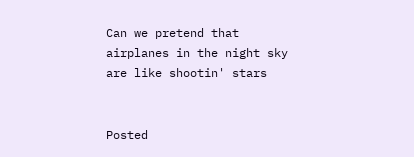Can we pretend that airplanes in the night sky are like shootin' stars


Posted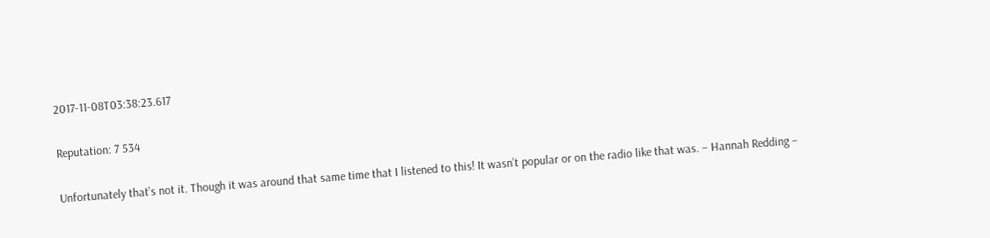2017-11-08T03:38:23.617

Reputation: 7 534

Unfortunately that’s not it. Though it was around that same time that I listened to this! It wasn’t popular or on the radio like that was. – Hannah Redding –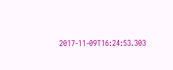2017-11-09T16:24:53.303